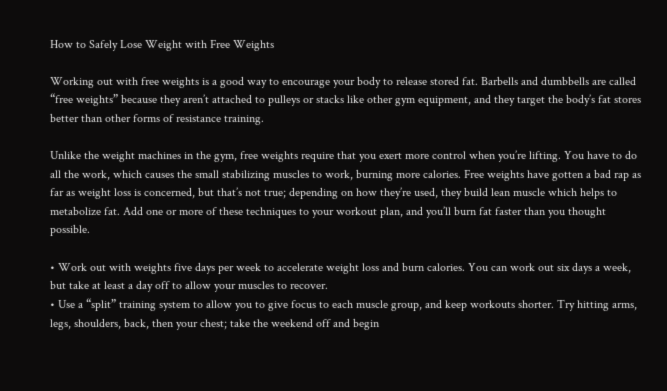How to Safely Lose Weight with Free Weights

Working out with free weights is a good way to encourage your body to release stored fat. Barbells and dumbbells are called “free weights” because they aren’t attached to pulleys or stacks like other gym equipment, and they target the body’s fat stores better than other forms of resistance training.

Unlike the weight machines in the gym, free weights require that you exert more control when you’re lifting. You have to do all the work, which causes the small stabilizing muscles to work, burning more calories. Free weights have gotten a bad rap as far as weight loss is concerned, but that’s not true; depending on how they’re used, they build lean muscle which helps to metabolize fat. Add one or more of these techniques to your workout plan, and you’ll burn fat faster than you thought possible.

• Work out with weights five days per week to accelerate weight loss and burn calories. You can work out six days a week, but take at least a day off to allow your muscles to recover.
• Use a “split” training system to allow you to give focus to each muscle group, and keep workouts shorter. Try hitting arms, legs, shoulders, back, then your chest; take the weekend off and begin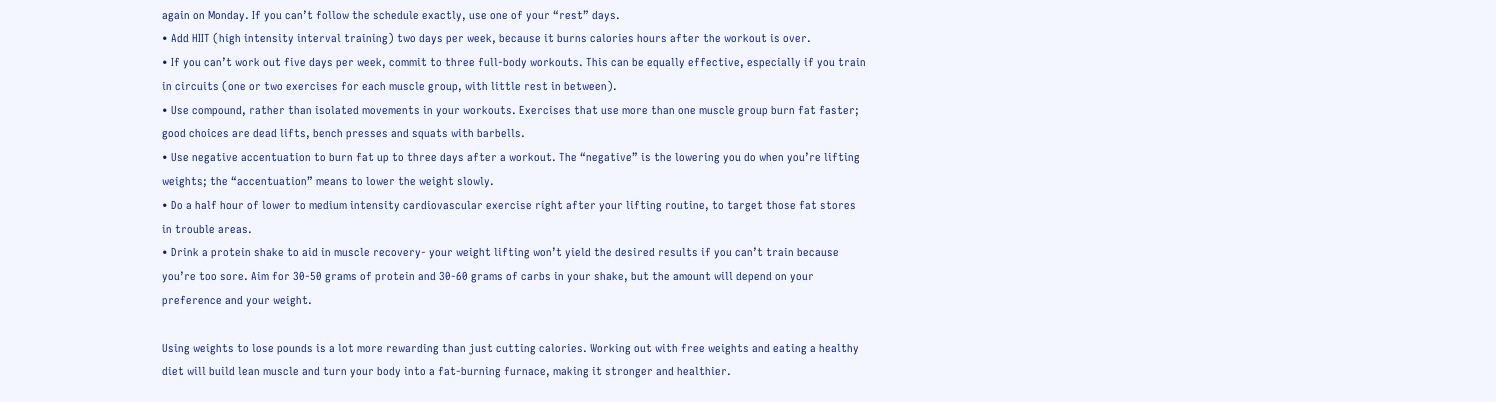again on Monday. If you can’t follow the schedule exactly, use one of your “rest” days.
• Add HIIT (high intensity interval training) two days per week, because it burns calories hours after the workout is over.
• If you can’t work out five days per week, commit to three full-body workouts. This can be equally effective, especially if you train in circuits (one or two exercises for each muscle group, with little rest in between).
• Use compound, rather than isolated movements in your workouts. Exercises that use more than one muscle group burn fat faster; good choices are dead lifts, bench presses and squats with barbells.
• Use negative accentuation to burn fat up to three days after a workout. The “negative” is the lowering you do when you’re lifting weights; the “accentuation” means to lower the weight slowly.
• Do a half hour of lower to medium intensity cardiovascular exercise right after your lifting routine, to target those fat stores in trouble areas.
• Drink a protein shake to aid in muscle recovery- your weight lifting won’t yield the desired results if you can’t train because you’re too sore. Aim for 30-50 grams of protein and 30-60 grams of carbs in your shake, but the amount will depend on your preference and your weight.

Using weights to lose pounds is a lot more rewarding than just cutting calories. Working out with free weights and eating a healthy diet will build lean muscle and turn your body into a fat-burning furnace, making it stronger and healthier.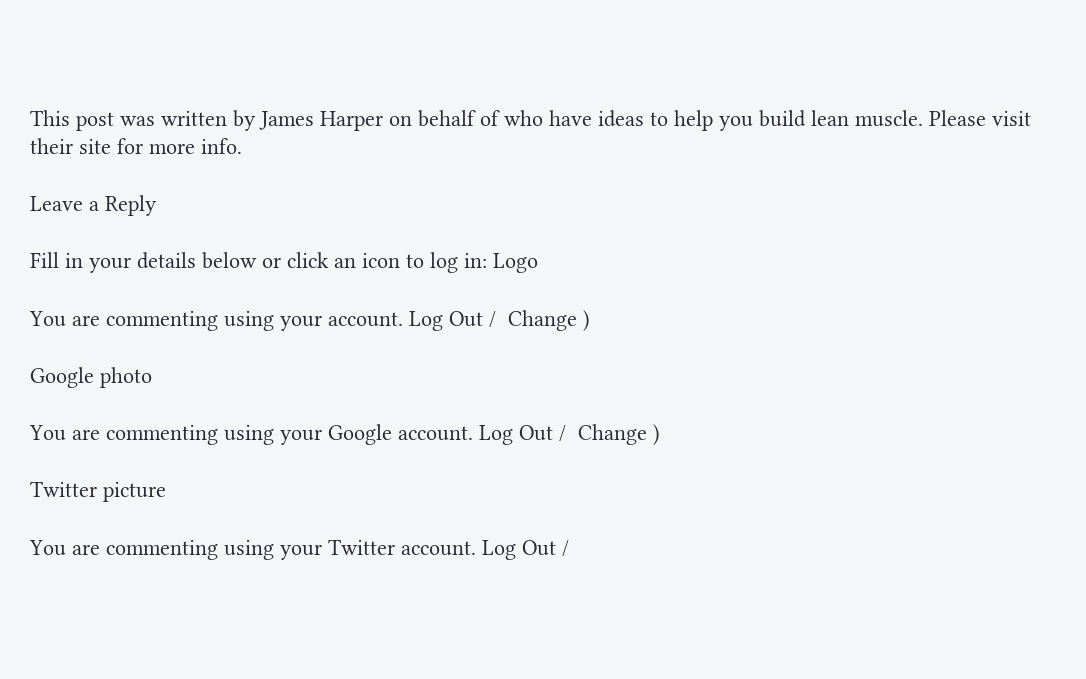This post was written by James Harper on behalf of who have ideas to help you build lean muscle. Please visit their site for more info.

Leave a Reply

Fill in your details below or click an icon to log in: Logo

You are commenting using your account. Log Out /  Change )

Google photo

You are commenting using your Google account. Log Out /  Change )

Twitter picture

You are commenting using your Twitter account. Log Out /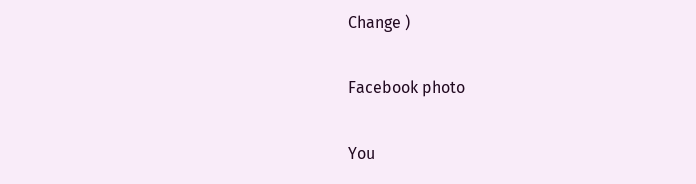Change )

Facebook photo

You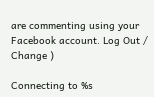are commenting using your Facebook account. Log Out /  Change )

Connecting to %s